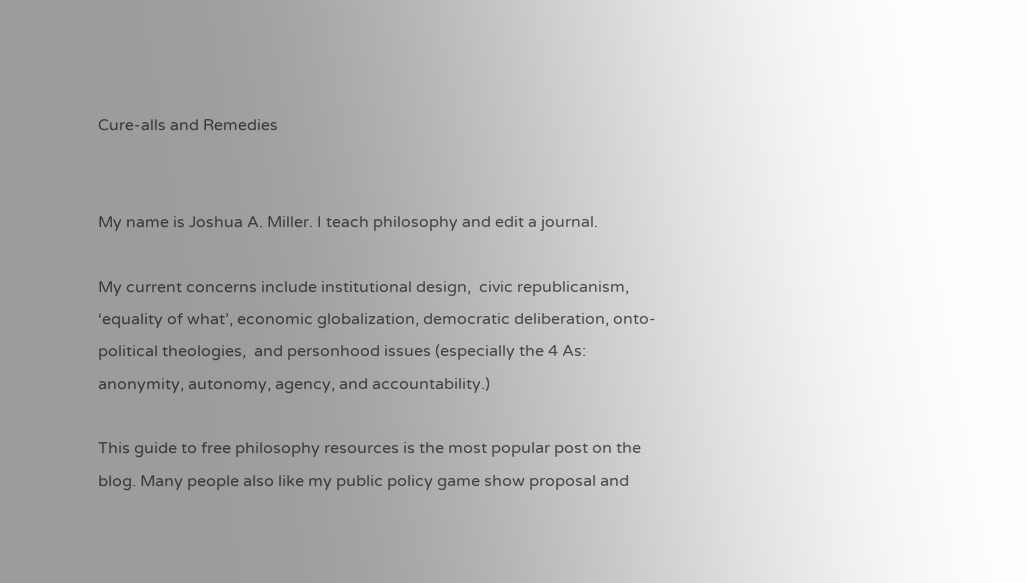Cure-alls and Remedies


My name is Joshua A. Miller. I teach philosophy and edit a journal.

My current concerns include institutional design,  civic republicanism, ‘equality of what’, economic globalization, democratic deliberation, onto-political theologies,  and personhood issues (especially the 4 As: anonymity, autonomy, agency, and accountability.)

This guide to free philosophy resources is the most popular post on the blog. Many people also like my public policy game show proposal and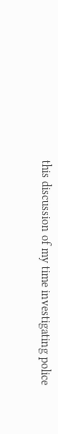this discussion of my time investigating police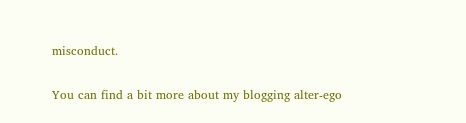misconduct.

You can find a bit more about my blogging alter-ego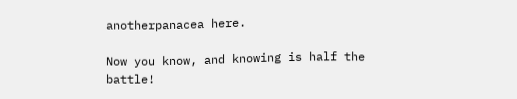anotherpanacea here.

Now you know, and knowing is half the battle!